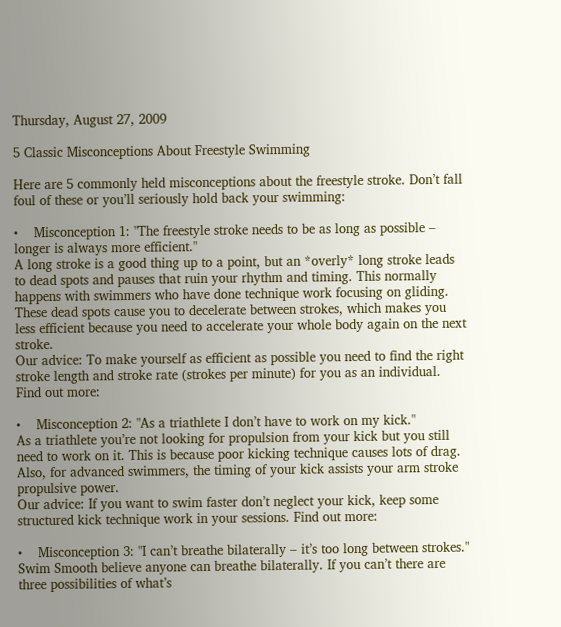Thursday, August 27, 2009

5 Classic Misconceptions About Freestyle Swimming

Here are 5 commonly held misconceptions about the freestyle stroke. Don’t fall foul of these or you’ll seriously hold back your swimming:

•    Misconception 1: "The freestyle stroke needs to be as long as possible – longer is always more efficient."
A long stroke is a good thing up to a point, but an *overly* long stroke leads to dead spots and pauses that ruin your rhythm and timing. This normally happens with swimmers who have done technique work focusing on gliding. These dead spots cause you to decelerate between strokes, which makes you less efficient because you need to accelerate your whole body again on the next stroke.
Our advice: To make yourself as efficient as possible you need to find the right stroke length and stroke rate (strokes per minute) for you as an individual. Find out more:

•    Misconception 2: "As a triathlete I don’t have to work on my kick."
As a triathlete you’re not looking for propulsion from your kick but you still need to work on it. This is because poor kicking technique causes lots of drag. Also, for advanced swimmers, the timing of your kick assists your arm stroke propulsive power.
Our advice: If you want to swim faster don’t neglect your kick, keep some structured kick technique work in your sessions. Find out more:

•    Misconception 3: "I can’t breathe bilaterally – it’s too long between strokes."
Swim Smooth believe anyone can breathe bilaterally. If you can’t there are three possibilities of what’s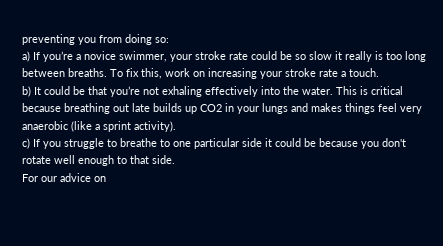preventing you from doing so:
a) If you’re a novice swimmer, your stroke rate could be so slow it really is too long between breaths. To fix this, work on increasing your stroke rate a touch.
b) It could be that you’re not exhaling effectively into the water. This is critical because breathing out late builds up CO2 in your lungs and makes things feel very anaerobic (like a sprint activity).
c) If you struggle to breathe to one particular side it could be because you don't rotate well enough to that side.
For our advice on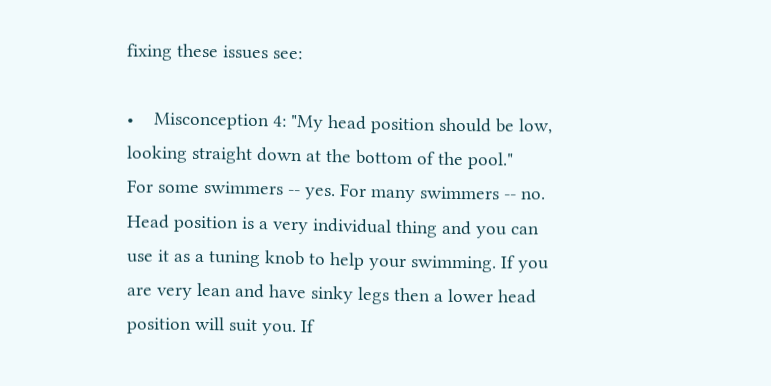fixing these issues see:

•    Misconception 4: "My head position should be low, looking straight down at the bottom of the pool."
For some swimmers -- yes. For many swimmers -- no. Head position is a very individual thing and you can use it as a tuning knob to help your swimming. If you are very lean and have sinky legs then a lower head position will suit you. If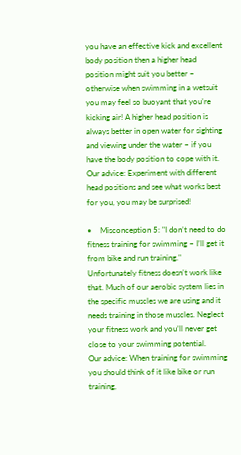you have an effective kick and excellent body position then a higher head position might suit you better – otherwise when swimming in a wetsuit you may feel so buoyant that you’re kicking air! A higher head position is always better in open water for sighting and viewing under the water – if you have the body position to cope with it.
Our advice: Experiment with different head positions and see what works best for you, you may be surprised!

•    Misconception 5: "I don’t need to do fitness training for swimming – I’ll get it from bike and run training."
Unfortunately fitness doesn’t work like that. Much of our aerobic system lies in the specific muscles we are using and it needs training in those muscles. Neglect your fitness work and you’ll never get close to your swimming potential.
Our advice: When training for swimming you should think of it like bike or run training,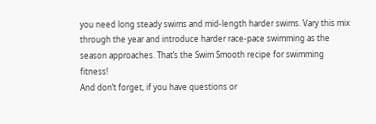you need long steady swims and mid-length harder swims. Vary this mix through the year and introduce harder race-pace swimming as the season approaches. That’s the Swim Smooth recipe for swimming fitness!
And don’t forget, if you have questions or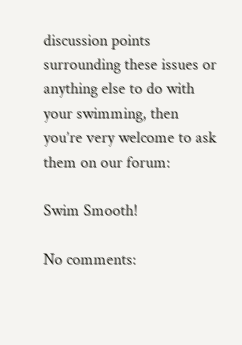discussion points surrounding these issues or anything else to do with your swimming, then you’re very welcome to ask them on our forum:

Swim Smooth!

No comments: